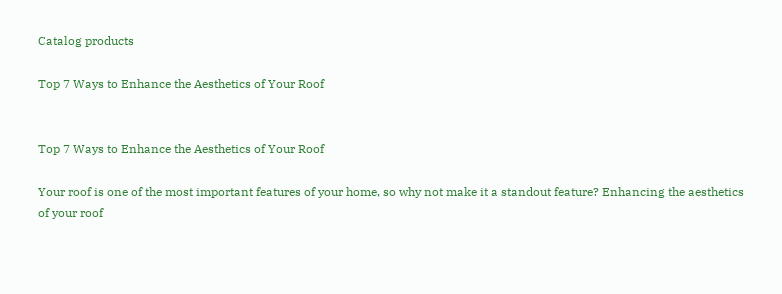Catalog products

Top 7 Ways to Enhance the Aesthetics of Your Roof


Top 7 Ways to Enhance the Aesthetics of Your Roof

Your roof is one of the most important features of your home, so why not make it a standout feature? Enhancing the aesthetics of your roof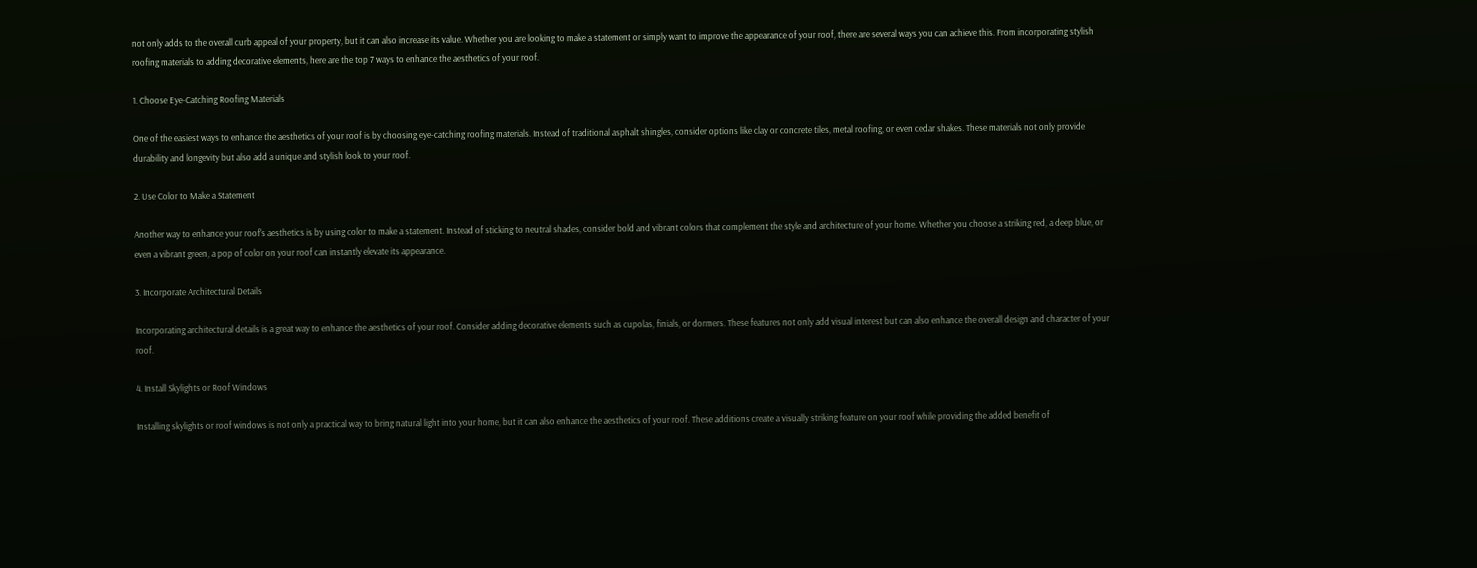not only adds to the overall curb appeal of your property, but it can also increase its value. Whether you are looking to make a statement or simply want to improve the appearance of your roof, there are several ways you can achieve this. From incorporating stylish roofing materials to adding decorative elements, here are the top 7 ways to enhance the aesthetics of your roof.

1. Choose Eye-Catching Roofing Materials

One of the easiest ways to enhance the aesthetics of your roof is by choosing eye-catching roofing materials. Instead of traditional asphalt shingles, consider options like clay or concrete tiles, metal roofing, or even cedar shakes. These materials not only provide durability and longevity but also add a unique and stylish look to your roof.

2. Use Color to Make a Statement

Another way to enhance your roof's aesthetics is by using color to make a statement. Instead of sticking to neutral shades, consider bold and vibrant colors that complement the style and architecture of your home. Whether you choose a striking red, a deep blue, or even a vibrant green, a pop of color on your roof can instantly elevate its appearance.

3. Incorporate Architectural Details

Incorporating architectural details is a great way to enhance the aesthetics of your roof. Consider adding decorative elements such as cupolas, finials, or dormers. These features not only add visual interest but can also enhance the overall design and character of your roof.

4. Install Skylights or Roof Windows

Installing skylights or roof windows is not only a practical way to bring natural light into your home, but it can also enhance the aesthetics of your roof. These additions create a visually striking feature on your roof while providing the added benefit of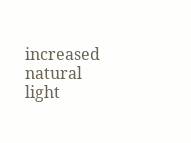increased natural light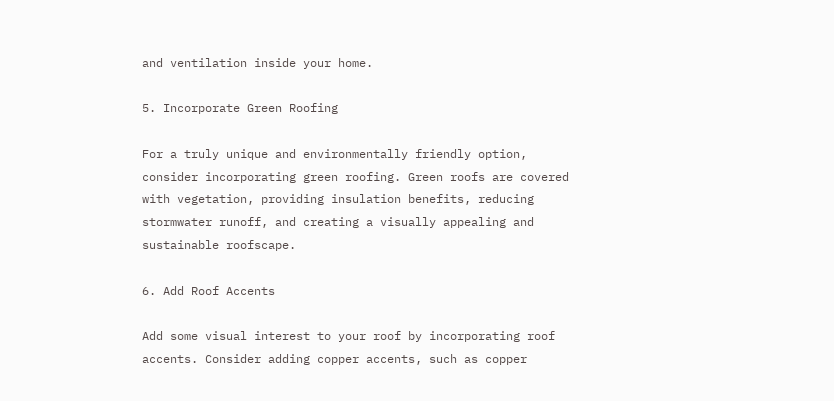and ventilation inside your home.

5. Incorporate Green Roofing

For a truly unique and environmentally friendly option, consider incorporating green roofing. Green roofs are covered with vegetation, providing insulation benefits, reducing stormwater runoff, and creating a visually appealing and sustainable roofscape.

6. Add Roof Accents

Add some visual interest to your roof by incorporating roof accents. Consider adding copper accents, such as copper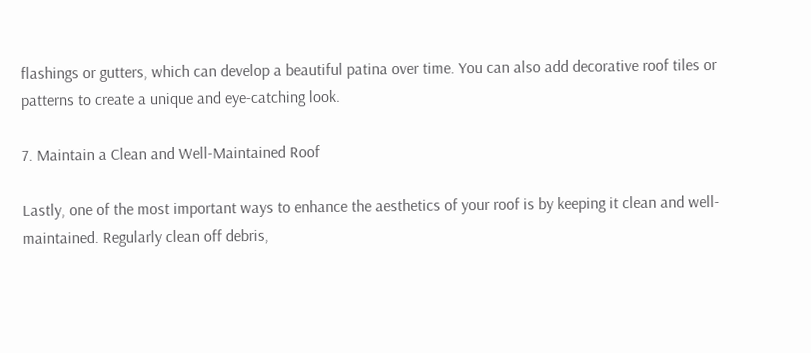flashings or gutters, which can develop a beautiful patina over time. You can also add decorative roof tiles or patterns to create a unique and eye-catching look.

7. Maintain a Clean and Well-Maintained Roof

Lastly, one of the most important ways to enhance the aesthetics of your roof is by keeping it clean and well-maintained. Regularly clean off debris,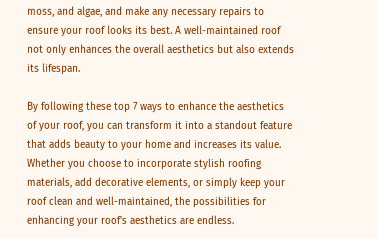moss, and algae, and make any necessary repairs to ensure your roof looks its best. A well-maintained roof not only enhances the overall aesthetics but also extends its lifespan.

By following these top 7 ways to enhance the aesthetics of your roof, you can transform it into a standout feature that adds beauty to your home and increases its value. Whether you choose to incorporate stylish roofing materials, add decorative elements, or simply keep your roof clean and well-maintained, the possibilities for enhancing your roof's aesthetics are endless.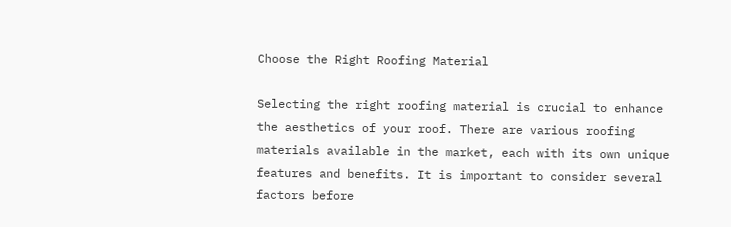Choose the Right Roofing Material

Selecting the right roofing material is crucial to enhance the aesthetics of your roof. There are various roofing materials available in the market, each with its own unique features and benefits. It is important to consider several factors before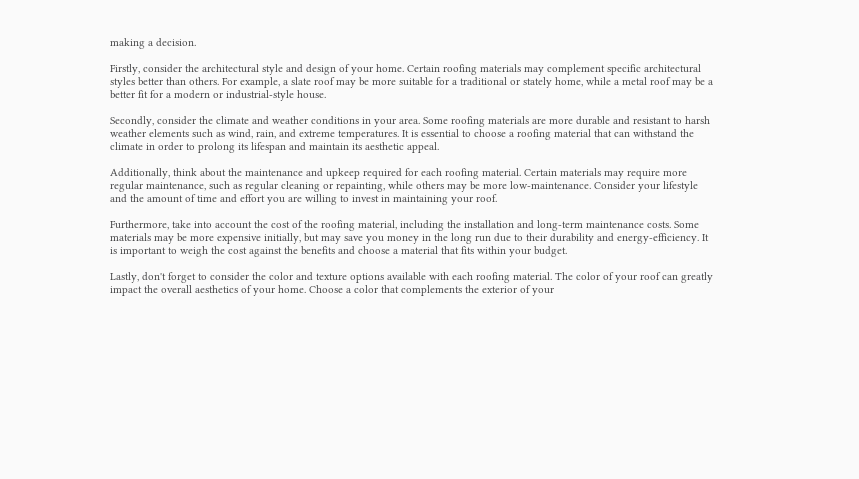making a decision.

Firstly, consider the architectural style and design of your home. Certain roofing materials may complement specific architectural styles better than others. For example, a slate roof may be more suitable for a traditional or stately home, while a metal roof may be a better fit for a modern or industrial-style house.

Secondly, consider the climate and weather conditions in your area. Some roofing materials are more durable and resistant to harsh weather elements such as wind, rain, and extreme temperatures. It is essential to choose a roofing material that can withstand the climate in order to prolong its lifespan and maintain its aesthetic appeal.

Additionally, think about the maintenance and upkeep required for each roofing material. Certain materials may require more regular maintenance, such as regular cleaning or repainting, while others may be more low-maintenance. Consider your lifestyle and the amount of time and effort you are willing to invest in maintaining your roof.

Furthermore, take into account the cost of the roofing material, including the installation and long-term maintenance costs. Some materials may be more expensive initially, but may save you money in the long run due to their durability and energy-efficiency. It is important to weigh the cost against the benefits and choose a material that fits within your budget.

Lastly, don't forget to consider the color and texture options available with each roofing material. The color of your roof can greatly impact the overall aesthetics of your home. Choose a color that complements the exterior of your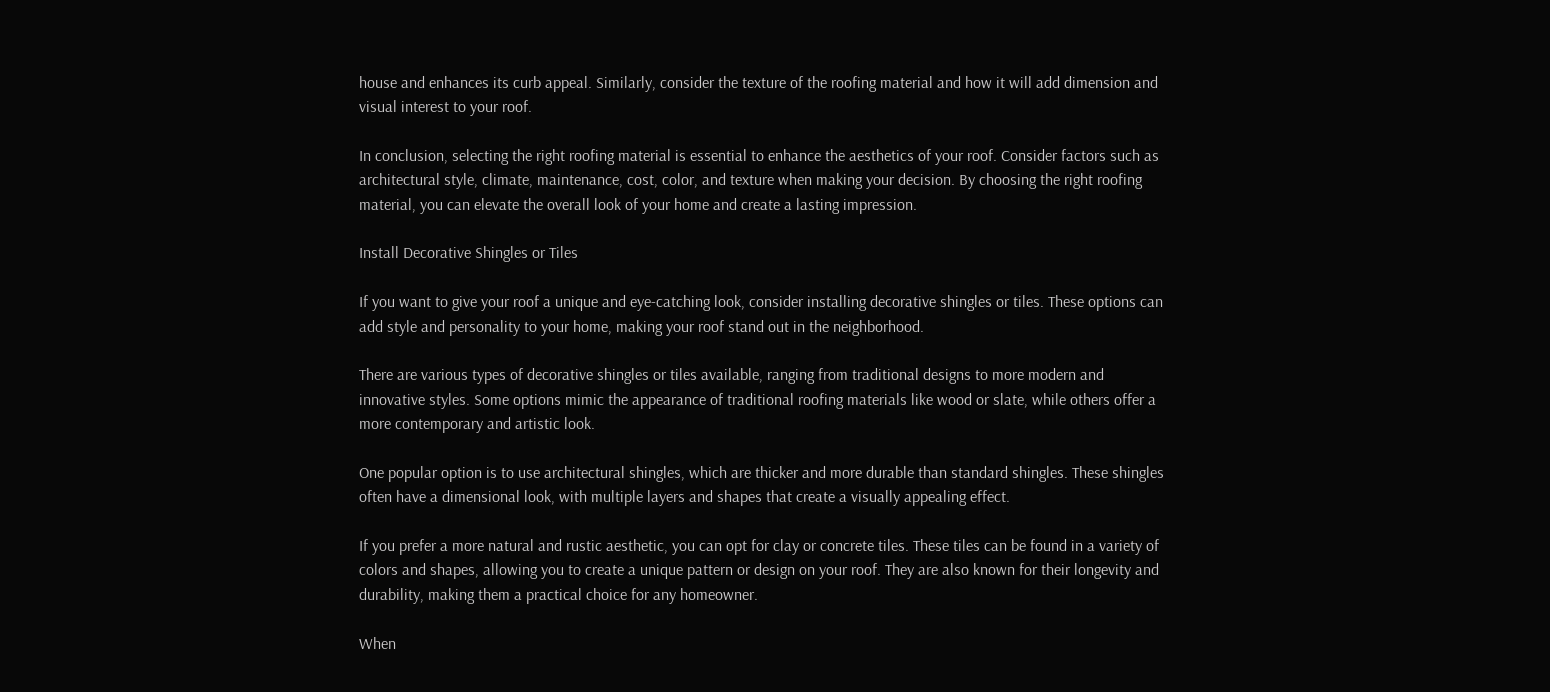house and enhances its curb appeal. Similarly, consider the texture of the roofing material and how it will add dimension and visual interest to your roof.

In conclusion, selecting the right roofing material is essential to enhance the aesthetics of your roof. Consider factors such as architectural style, climate, maintenance, cost, color, and texture when making your decision. By choosing the right roofing material, you can elevate the overall look of your home and create a lasting impression.

Install Decorative Shingles or Tiles

If you want to give your roof a unique and eye-catching look, consider installing decorative shingles or tiles. These options can add style and personality to your home, making your roof stand out in the neighborhood.

There are various types of decorative shingles or tiles available, ranging from traditional designs to more modern and innovative styles. Some options mimic the appearance of traditional roofing materials like wood or slate, while others offer a more contemporary and artistic look.

One popular option is to use architectural shingles, which are thicker and more durable than standard shingles. These shingles often have a dimensional look, with multiple layers and shapes that create a visually appealing effect.

If you prefer a more natural and rustic aesthetic, you can opt for clay or concrete tiles. These tiles can be found in a variety of colors and shapes, allowing you to create a unique pattern or design on your roof. They are also known for their longevity and durability, making them a practical choice for any homeowner.

When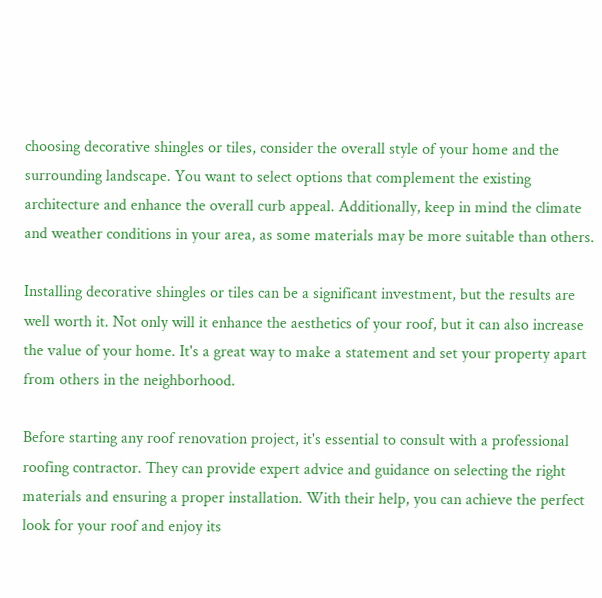choosing decorative shingles or tiles, consider the overall style of your home and the surrounding landscape. You want to select options that complement the existing architecture and enhance the overall curb appeal. Additionally, keep in mind the climate and weather conditions in your area, as some materials may be more suitable than others.

Installing decorative shingles or tiles can be a significant investment, but the results are well worth it. Not only will it enhance the aesthetics of your roof, but it can also increase the value of your home. It's a great way to make a statement and set your property apart from others in the neighborhood.

Before starting any roof renovation project, it's essential to consult with a professional roofing contractor. They can provide expert advice and guidance on selecting the right materials and ensuring a proper installation. With their help, you can achieve the perfect look for your roof and enjoy its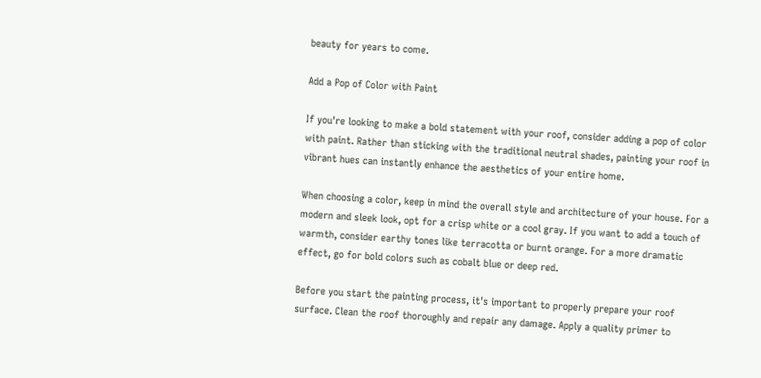beauty for years to come.

Add a Pop of Color with Paint

If you're looking to make a bold statement with your roof, consider adding a pop of color with paint. Rather than sticking with the traditional neutral shades, painting your roof in vibrant hues can instantly enhance the aesthetics of your entire home.

When choosing a color, keep in mind the overall style and architecture of your house. For a modern and sleek look, opt for a crisp white or a cool gray. If you want to add a touch of warmth, consider earthy tones like terracotta or burnt orange. For a more dramatic effect, go for bold colors such as cobalt blue or deep red.

Before you start the painting process, it's important to properly prepare your roof surface. Clean the roof thoroughly and repair any damage. Apply a quality primer to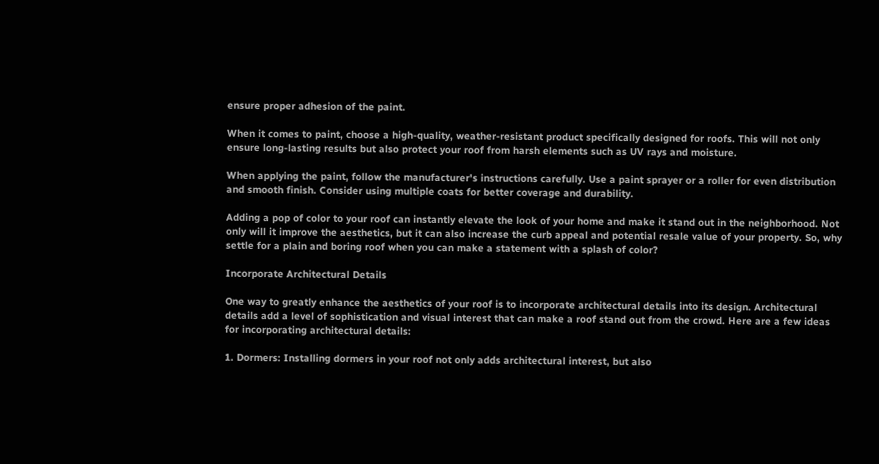ensure proper adhesion of the paint.

When it comes to paint, choose a high-quality, weather-resistant product specifically designed for roofs. This will not only ensure long-lasting results but also protect your roof from harsh elements such as UV rays and moisture.

When applying the paint, follow the manufacturer's instructions carefully. Use a paint sprayer or a roller for even distribution and smooth finish. Consider using multiple coats for better coverage and durability.

Adding a pop of color to your roof can instantly elevate the look of your home and make it stand out in the neighborhood. Not only will it improve the aesthetics, but it can also increase the curb appeal and potential resale value of your property. So, why settle for a plain and boring roof when you can make a statement with a splash of color?

Incorporate Architectural Details

One way to greatly enhance the aesthetics of your roof is to incorporate architectural details into its design. Architectural details add a level of sophistication and visual interest that can make a roof stand out from the crowd. Here are a few ideas for incorporating architectural details:

1. Dormers: Installing dormers in your roof not only adds architectural interest, but also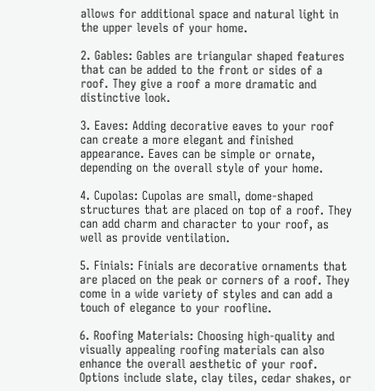allows for additional space and natural light in the upper levels of your home.

2. Gables: Gables are triangular shaped features that can be added to the front or sides of a roof. They give a roof a more dramatic and distinctive look.

3. Eaves: Adding decorative eaves to your roof can create a more elegant and finished appearance. Eaves can be simple or ornate, depending on the overall style of your home.

4. Cupolas: Cupolas are small, dome-shaped structures that are placed on top of a roof. They can add charm and character to your roof, as well as provide ventilation.

5. Finials: Finials are decorative ornaments that are placed on the peak or corners of a roof. They come in a wide variety of styles and can add a touch of elegance to your roofline.

6. Roofing Materials: Choosing high-quality and visually appealing roofing materials can also enhance the overall aesthetic of your roof. Options include slate, clay tiles, cedar shakes, or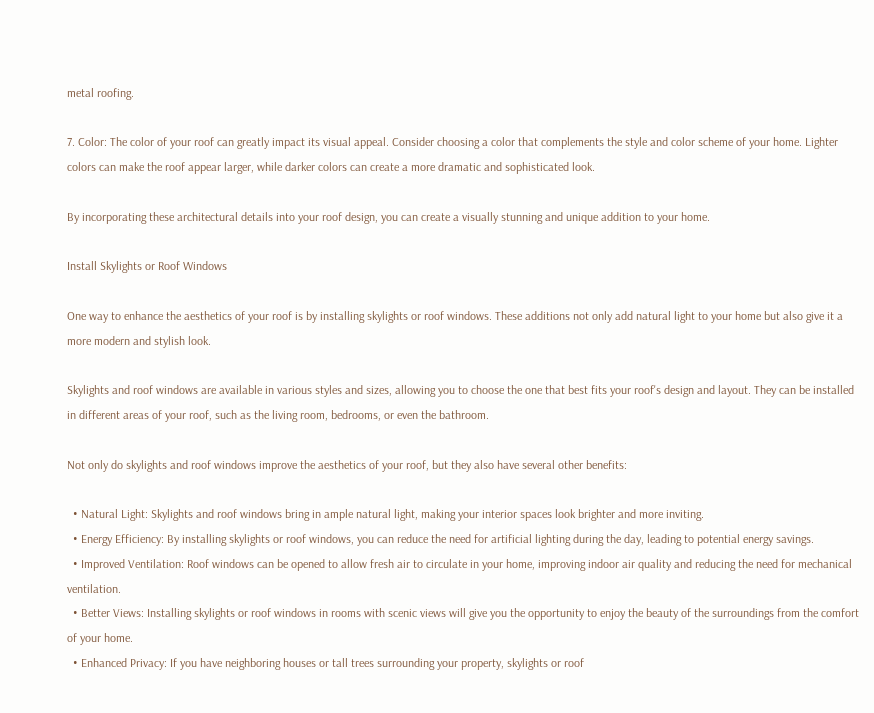metal roofing.

7. Color: The color of your roof can greatly impact its visual appeal. Consider choosing a color that complements the style and color scheme of your home. Lighter colors can make the roof appear larger, while darker colors can create a more dramatic and sophisticated look.

By incorporating these architectural details into your roof design, you can create a visually stunning and unique addition to your home.

Install Skylights or Roof Windows

One way to enhance the aesthetics of your roof is by installing skylights or roof windows. These additions not only add natural light to your home but also give it a more modern and stylish look.

Skylights and roof windows are available in various styles and sizes, allowing you to choose the one that best fits your roof's design and layout. They can be installed in different areas of your roof, such as the living room, bedrooms, or even the bathroom.

Not only do skylights and roof windows improve the aesthetics of your roof, but they also have several other benefits:

  • Natural Light: Skylights and roof windows bring in ample natural light, making your interior spaces look brighter and more inviting.
  • Energy Efficiency: By installing skylights or roof windows, you can reduce the need for artificial lighting during the day, leading to potential energy savings.
  • Improved Ventilation: Roof windows can be opened to allow fresh air to circulate in your home, improving indoor air quality and reducing the need for mechanical ventilation.
  • Better Views: Installing skylights or roof windows in rooms with scenic views will give you the opportunity to enjoy the beauty of the surroundings from the comfort of your home.
  • Enhanced Privacy: If you have neighboring houses or tall trees surrounding your property, skylights or roof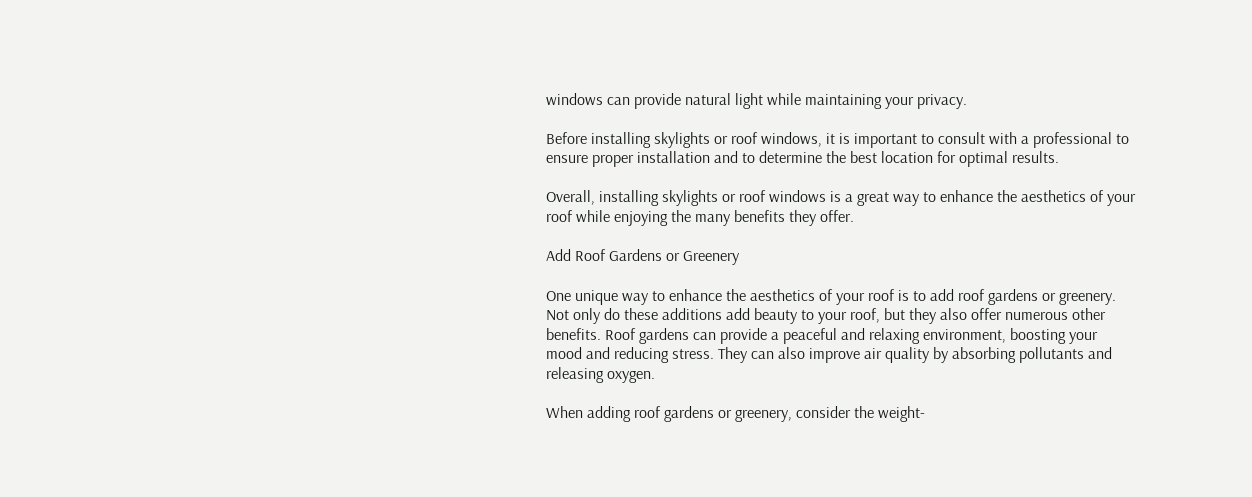windows can provide natural light while maintaining your privacy.

Before installing skylights or roof windows, it is important to consult with a professional to ensure proper installation and to determine the best location for optimal results.

Overall, installing skylights or roof windows is a great way to enhance the aesthetics of your roof while enjoying the many benefits they offer.

Add Roof Gardens or Greenery

One unique way to enhance the aesthetics of your roof is to add roof gardens or greenery. Not only do these additions add beauty to your roof, but they also offer numerous other benefits. Roof gardens can provide a peaceful and relaxing environment, boosting your mood and reducing stress. They can also improve air quality by absorbing pollutants and releasing oxygen.

When adding roof gardens or greenery, consider the weight-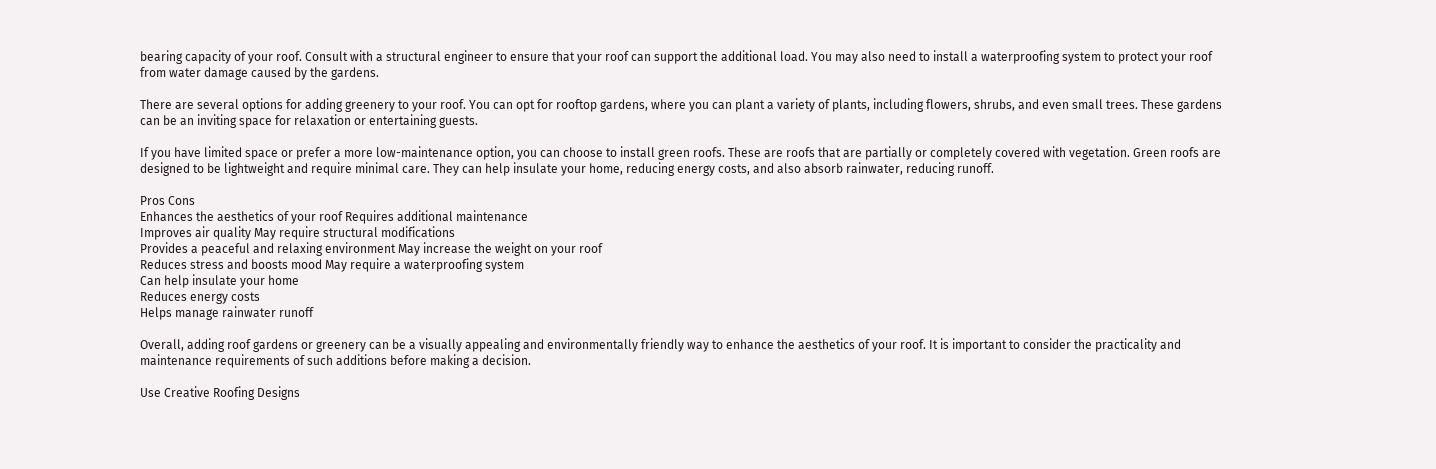bearing capacity of your roof. Consult with a structural engineer to ensure that your roof can support the additional load. You may also need to install a waterproofing system to protect your roof from water damage caused by the gardens.

There are several options for adding greenery to your roof. You can opt for rooftop gardens, where you can plant a variety of plants, including flowers, shrubs, and even small trees. These gardens can be an inviting space for relaxation or entertaining guests.

If you have limited space or prefer a more low-maintenance option, you can choose to install green roofs. These are roofs that are partially or completely covered with vegetation. Green roofs are designed to be lightweight and require minimal care. They can help insulate your home, reducing energy costs, and also absorb rainwater, reducing runoff.

Pros Cons
Enhances the aesthetics of your roof Requires additional maintenance
Improves air quality May require structural modifications
Provides a peaceful and relaxing environment May increase the weight on your roof
Reduces stress and boosts mood May require a waterproofing system
Can help insulate your home
Reduces energy costs
Helps manage rainwater runoff

Overall, adding roof gardens or greenery can be a visually appealing and environmentally friendly way to enhance the aesthetics of your roof. It is important to consider the practicality and maintenance requirements of such additions before making a decision.

Use Creative Roofing Designs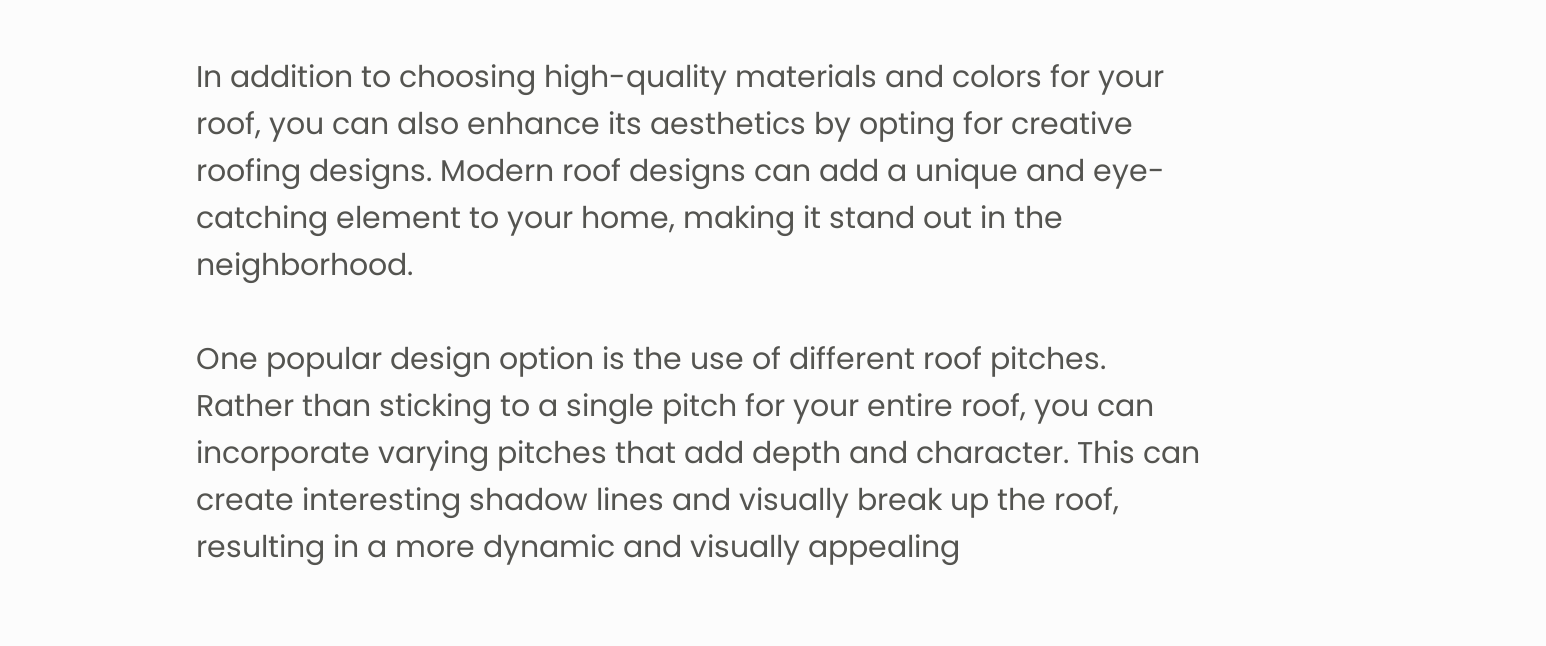In addition to choosing high-quality materials and colors for your roof, you can also enhance its aesthetics by opting for creative roofing designs. Modern roof designs can add a unique and eye-catching element to your home, making it stand out in the neighborhood.

One popular design option is the use of different roof pitches. Rather than sticking to a single pitch for your entire roof, you can incorporate varying pitches that add depth and character. This can create interesting shadow lines and visually break up the roof, resulting in a more dynamic and visually appealing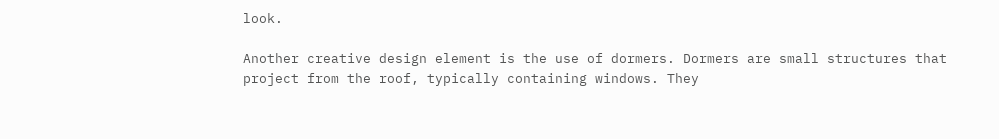look.

Another creative design element is the use of dormers. Dormers are small structures that project from the roof, typically containing windows. They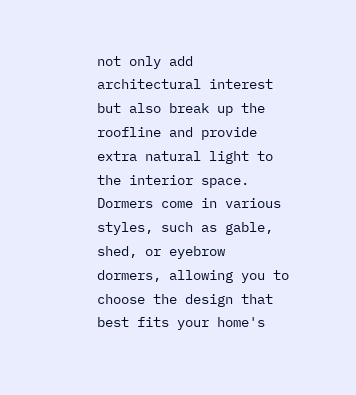not only add architectural interest but also break up the roofline and provide extra natural light to the interior space. Dormers come in various styles, such as gable, shed, or eyebrow dormers, allowing you to choose the design that best fits your home's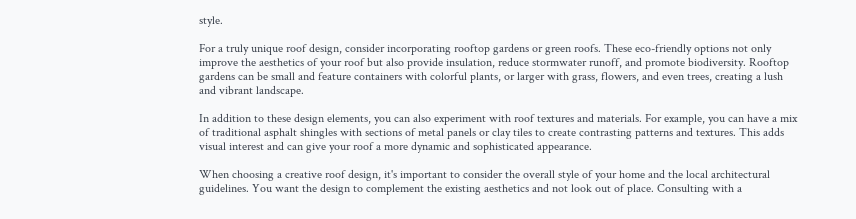style.

For a truly unique roof design, consider incorporating rooftop gardens or green roofs. These eco-friendly options not only improve the aesthetics of your roof but also provide insulation, reduce stormwater runoff, and promote biodiversity. Rooftop gardens can be small and feature containers with colorful plants, or larger with grass, flowers, and even trees, creating a lush and vibrant landscape.

In addition to these design elements, you can also experiment with roof textures and materials. For example, you can have a mix of traditional asphalt shingles with sections of metal panels or clay tiles to create contrasting patterns and textures. This adds visual interest and can give your roof a more dynamic and sophisticated appearance.

When choosing a creative roof design, it's important to consider the overall style of your home and the local architectural guidelines. You want the design to complement the existing aesthetics and not look out of place. Consulting with a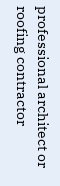professional architect or roofing contractor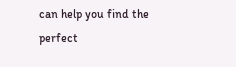can help you find the perfect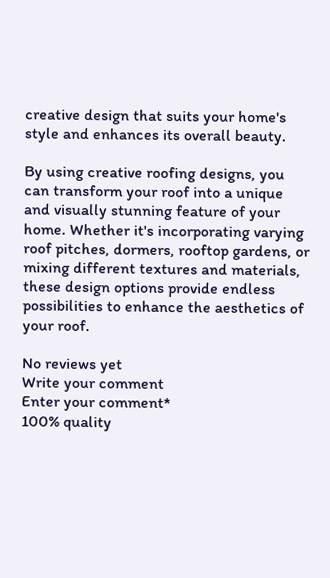creative design that suits your home's style and enhances its overall beauty.

By using creative roofing designs, you can transform your roof into a unique and visually stunning feature of your home. Whether it's incorporating varying roof pitches, dormers, rooftop gardens, or mixing different textures and materials, these design options provide endless possibilities to enhance the aesthetics of your roof.

No reviews yet
Write your comment
Enter your comment*
100% quality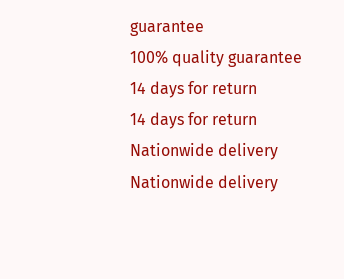guarantee
100% quality guarantee
14 days for return
14 days for return
Nationwide delivery
Nationwide delivery